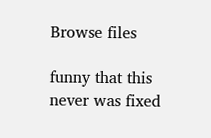Browse files

funny that this never was fixed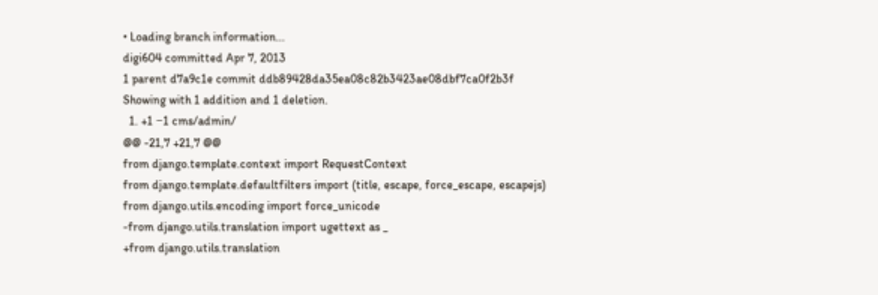• Loading branch information...
digi604 committed Apr 7, 2013
1 parent d7a9c1e commit ddb89428da35ea08c82b3423ae08dbf7ca0f2b3f
Showing with 1 addition and 1 deletion.
  1. +1 −1 cms/admin/
@@ -21,7 +21,7 @@
from django.template.context import RequestContext
from django.template.defaultfilters import (title, escape, force_escape, escapejs)
from django.utils.encoding import force_unicode
-from django.utils.translation import ugettext as _
+from django.utils.translation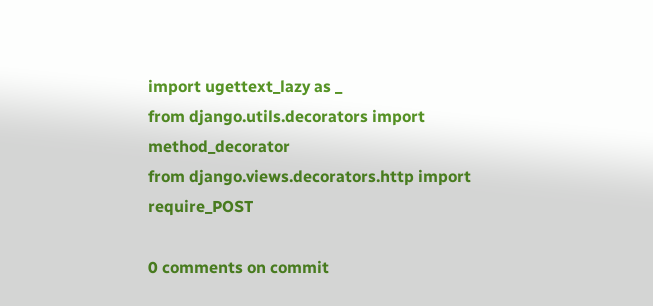import ugettext_lazy as _
from django.utils.decorators import method_decorator
from django.views.decorators.http import require_POST

0 comments on commit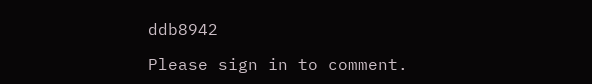ddb8942

Please sign in to comment.